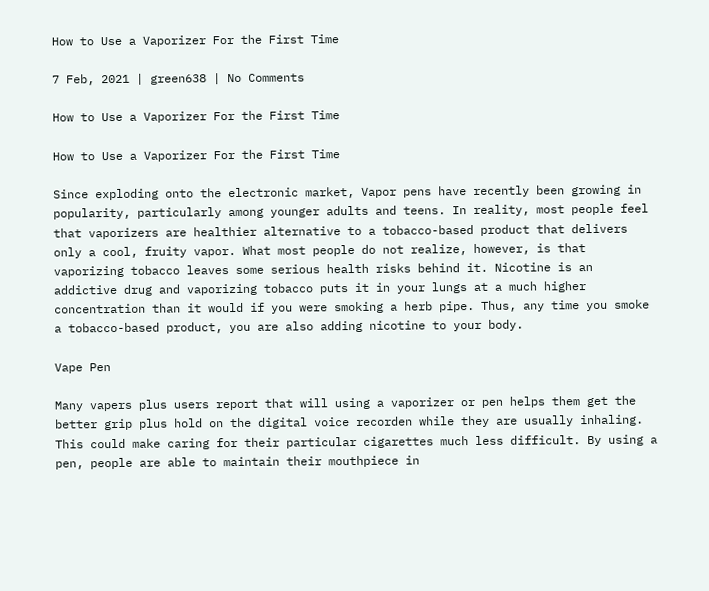How to Use a Vaporizer For the First Time

7 Feb, 2021 | green638 | No Comments

How to Use a Vaporizer For the First Time

How to Use a Vaporizer For the First Time

Since exploding onto the electronic market, Vapor pens have recently been growing in popularity, particularly among younger adults and teens. In reality, most people feel that vaporizers are healthier alternative to a tobacco-based product that delivers only a cool, fruity vapor. What most people do not realize, however, is that vaporizing tobacco leaves some serious health risks behind it. Nicotine is an addictive drug and vaporizing tobacco puts it in your lungs at a much higher concentration than it would if you were smoking a herb pipe. Thus, any time you smoke a tobacco-based product, you are also adding nicotine to your body.

Vape Pen

Many vapers plus users report that will using a vaporizer or pen helps them get the better grip plus hold on the digital voice recorden while they are usually inhaling. This could make caring for their particular cigarettes much less difficult. By using a pen, people are able to maintain their mouthpiece in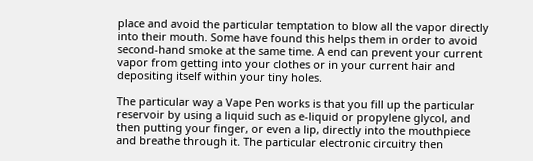place and avoid the particular temptation to blow all the vapor directly into their mouth. Some have found this helps them in order to avoid second-hand smoke at the same time. A end can prevent your current vapor from getting into your clothes or in your current hair and depositing itself within your tiny holes.

The particular way a Vape Pen works is that you fill up the particular reservoir by using a liquid such as e-liquid or propylene glycol, and then putting your finger, or even a lip, directly into the mouthpiece and breathe through it. The particular electronic circuitry then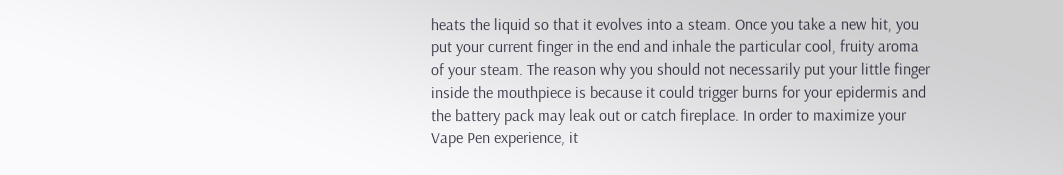heats the liquid so that it evolves into a steam. Once you take a new hit, you put your current finger in the end and inhale the particular cool, fruity aroma of your steam. The reason why you should not necessarily put your little finger inside the mouthpiece is because it could trigger burns for your epidermis and the battery pack may leak out or catch fireplace. In order to maximize your Vape Pen experience, it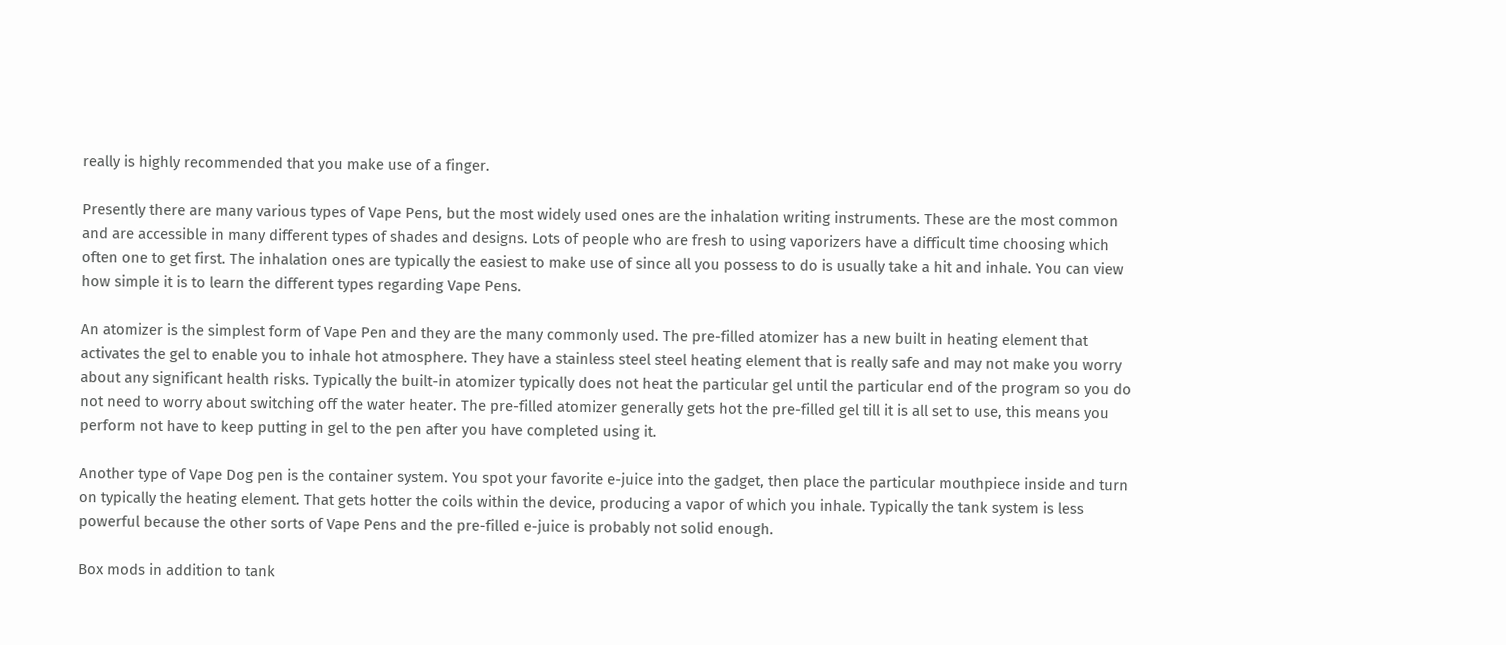really is highly recommended that you make use of a finger.

Presently there are many various types of Vape Pens, but the most widely used ones are the inhalation writing instruments. These are the most common and are accessible in many different types of shades and designs. Lots of people who are fresh to using vaporizers have a difficult time choosing which often one to get first. The inhalation ones are typically the easiest to make use of since all you possess to do is usually take a hit and inhale. You can view how simple it is to learn the different types regarding Vape Pens.

An atomizer is the simplest form of Vape Pen and they are the many commonly used. The pre-filled atomizer has a new built in heating element that activates the gel to enable you to inhale hot atmosphere. They have a stainless steel steel heating element that is really safe and may not make you worry about any significant health risks. Typically the built-in atomizer typically does not heat the particular gel until the particular end of the program so you do not need to worry about switching off the water heater. The pre-filled atomizer generally gets hot the pre-filled gel till it is all set to use, this means you perform not have to keep putting in gel to the pen after you have completed using it.

Another type of Vape Dog pen is the container system. You spot your favorite e-juice into the gadget, then place the particular mouthpiece inside and turn on typically the heating element. That gets hotter the coils within the device, producing a vapor of which you inhale. Typically the tank system is less powerful because the other sorts of Vape Pens and the pre-filled e-juice is probably not solid enough.

Box mods in addition to tank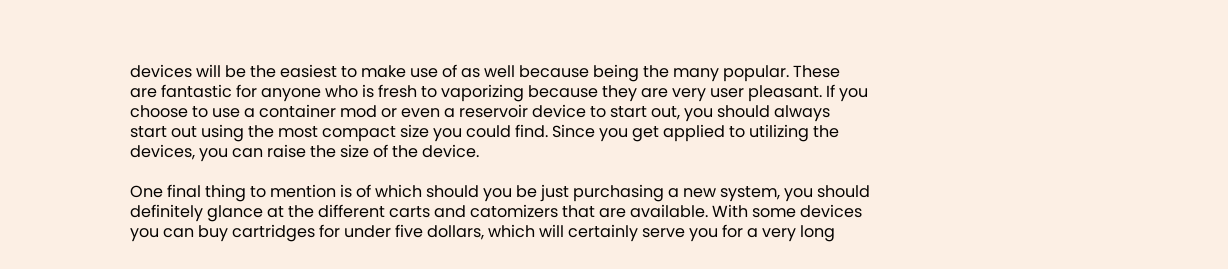devices will be the easiest to make use of as well because being the many popular. These are fantastic for anyone who is fresh to vaporizing because they are very user pleasant. If you choose to use a container mod or even a reservoir device to start out, you should always start out using the most compact size you could find. Since you get applied to utilizing the devices, you can raise the size of the device.

One final thing to mention is of which should you be just purchasing a new system, you should definitely glance at the different carts and catomizers that are available. With some devices you can buy cartridges for under five dollars, which will certainly serve you for a very long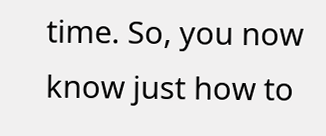time. So, you now know just how to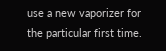use a new vaporizer for the particular first time.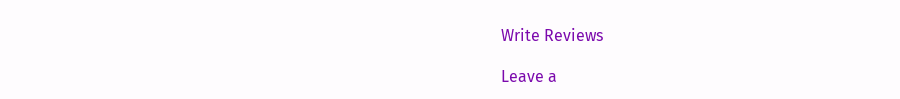Write Reviews

Leave a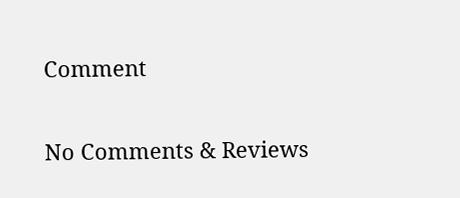Comment

No Comments & Reviews